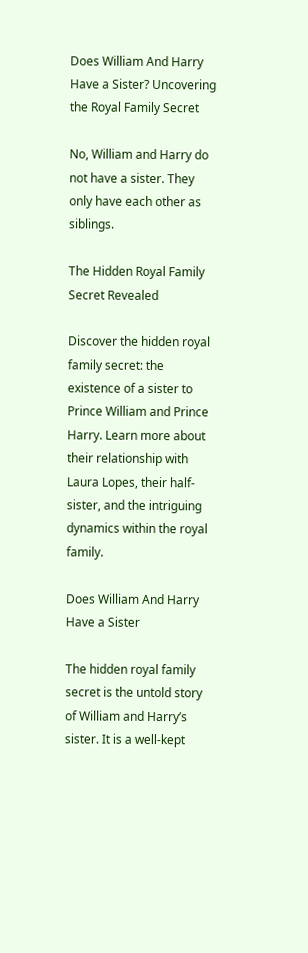Does William And Harry Have a Sister? Uncovering the Royal Family Secret

No, William and Harry do not have a sister. They only have each other as siblings.

The Hidden Royal Family Secret Revealed

Discover the hidden royal family secret: the existence of a sister to Prince William and Prince Harry. Learn more about their relationship with Laura Lopes, their half-sister, and the intriguing dynamics within the royal family.

Does William And Harry Have a Sister

The hidden royal family secret is the untold story of William and Harry’s sister. It is a well-kept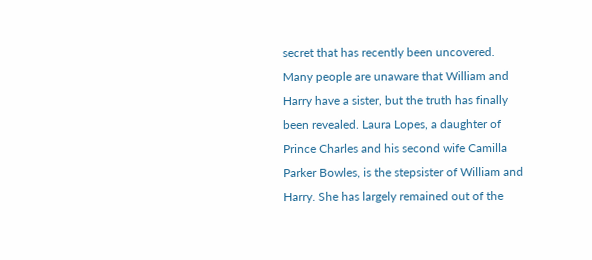secret that has recently been uncovered. Many people are unaware that William and Harry have a sister, but the truth has finally been revealed. Laura Lopes, a daughter of Prince Charles and his second wife Camilla Parker Bowles, is the stepsister of William and Harry. She has largely remained out of the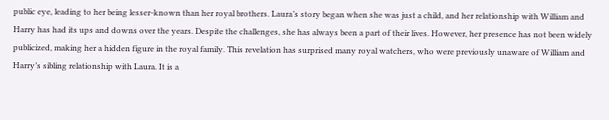public eye, leading to her being lesser-known than her royal brothers. Laura’s story began when she was just a child, and her relationship with William and Harry has had its ups and downs over the years. Despite the challenges, she has always been a part of their lives. However, her presence has not been widely publicized, making her a hidden figure in the royal family. This revelation has surprised many royal watchers, who were previously unaware of William and Harry’s sibling relationship with Laura. It is a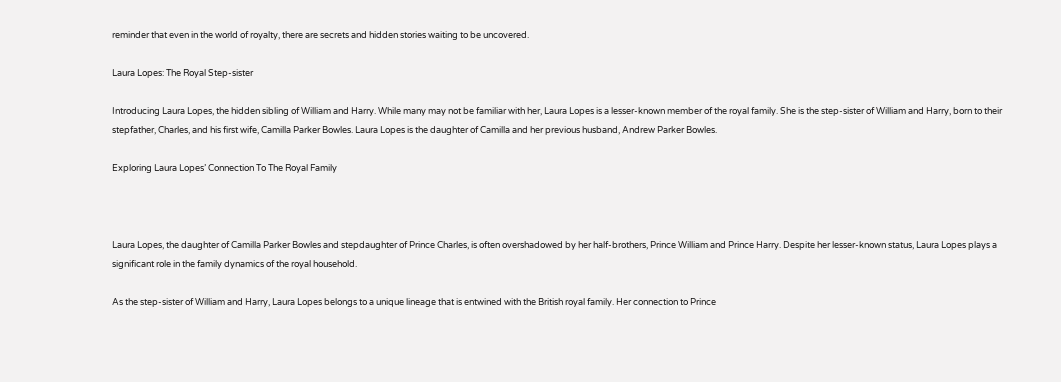reminder that even in the world of royalty, there are secrets and hidden stories waiting to be uncovered.

Laura Lopes: The Royal Step-sister

Introducing Laura Lopes, the hidden sibling of William and Harry. While many may not be familiar with her, Laura Lopes is a lesser-known member of the royal family. She is the step-sister of William and Harry, born to their stepfather, Charles, and his first wife, Camilla Parker Bowles. Laura Lopes is the daughter of Camilla and her previous husband, Andrew Parker Bowles.

Exploring Laura Lopes’ Connection To The Royal Family



Laura Lopes, the daughter of Camilla Parker Bowles and stepdaughter of Prince Charles, is often overshadowed by her half-brothers, Prince William and Prince Harry. Despite her lesser-known status, Laura Lopes plays a significant role in the family dynamics of the royal household.

As the step-sister of William and Harry, Laura Lopes belongs to a unique lineage that is entwined with the British royal family. Her connection to Prince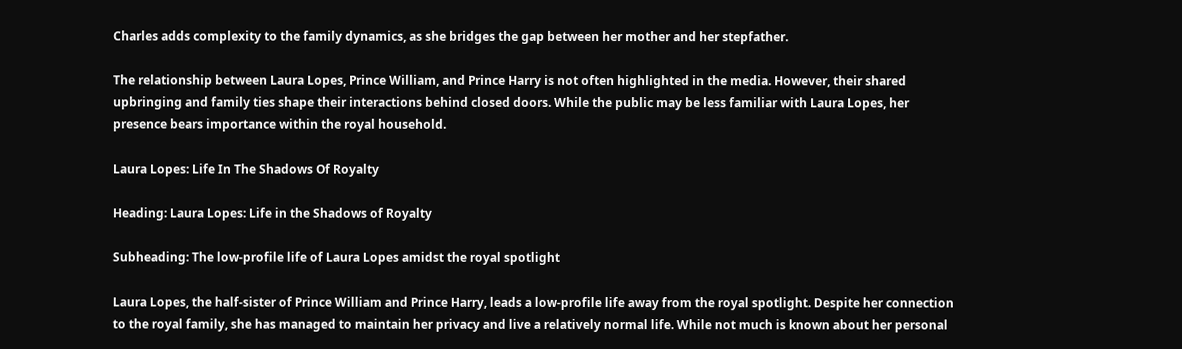Charles adds complexity to the family dynamics, as she bridges the gap between her mother and her stepfather.

The relationship between Laura Lopes, Prince William, and Prince Harry is not often highlighted in the media. However, their shared upbringing and family ties shape their interactions behind closed doors. While the public may be less familiar with Laura Lopes, her presence bears importance within the royal household.

Laura Lopes: Life In The Shadows Of Royalty

Heading: Laura Lopes: Life in the Shadows of Royalty

Subheading: The low-profile life of Laura Lopes amidst the royal spotlight

Laura Lopes, the half-sister of Prince William and Prince Harry, leads a low-profile life away from the royal spotlight. Despite her connection to the royal family, she has managed to maintain her privacy and live a relatively normal life. While not much is known about her personal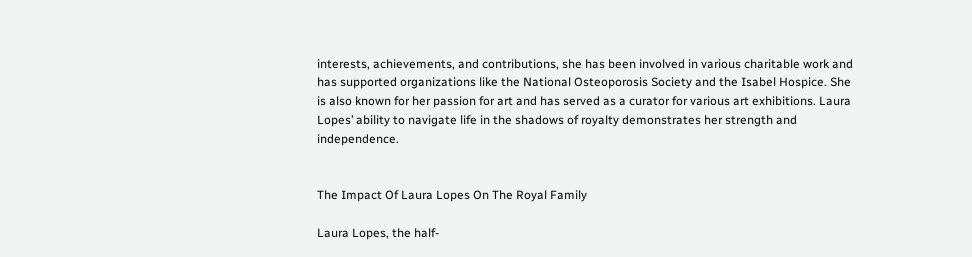interests, achievements, and contributions, she has been involved in various charitable work and has supported organizations like the National Osteoporosis Society and the Isabel Hospice. She is also known for her passion for art and has served as a curator for various art exhibitions. Laura Lopes’ ability to navigate life in the shadows of royalty demonstrates her strength and independence.


The Impact Of Laura Lopes On The Royal Family

Laura Lopes, the half-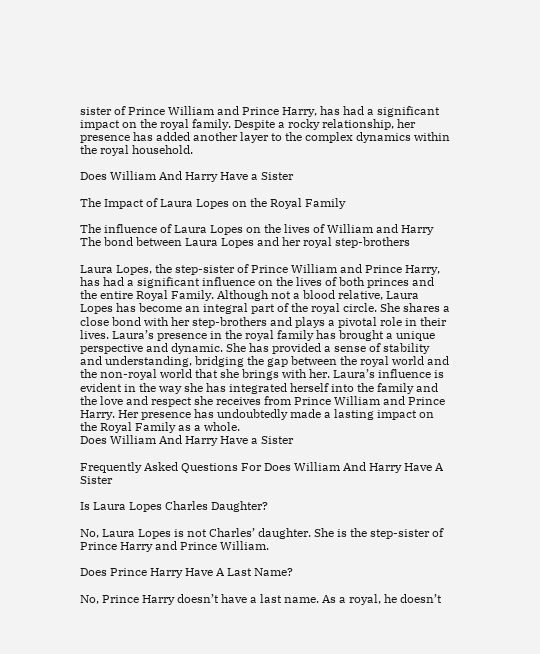sister of Prince William and Prince Harry, has had a significant impact on the royal family. Despite a rocky relationship, her presence has added another layer to the complex dynamics within the royal household.

Does William And Harry Have a Sister

The Impact of Laura Lopes on the Royal Family

The influence of Laura Lopes on the lives of William and Harry
The bond between Laura Lopes and her royal step-brothers

Laura Lopes, the step-sister of Prince William and Prince Harry, has had a significant influence on the lives of both princes and the entire Royal Family. Although not a blood relative, Laura Lopes has become an integral part of the royal circle. She shares a close bond with her step-brothers and plays a pivotal role in their lives. Laura’s presence in the royal family has brought a unique perspective and dynamic. She has provided a sense of stability and understanding, bridging the gap between the royal world and the non-royal world that she brings with her. Laura’s influence is evident in the way she has integrated herself into the family and the love and respect she receives from Prince William and Prince Harry. Her presence has undoubtedly made a lasting impact on the Royal Family as a whole.
Does William And Harry Have a Sister

Frequently Asked Questions For Does William And Harry Have A Sister

Is Laura Lopes Charles Daughter?

No, Laura Lopes is not Charles’ daughter. She is the step-sister of Prince Harry and Prince William.

Does Prince Harry Have A Last Name?

No, Prince Harry doesn’t have a last name. As a royal, he doesn’t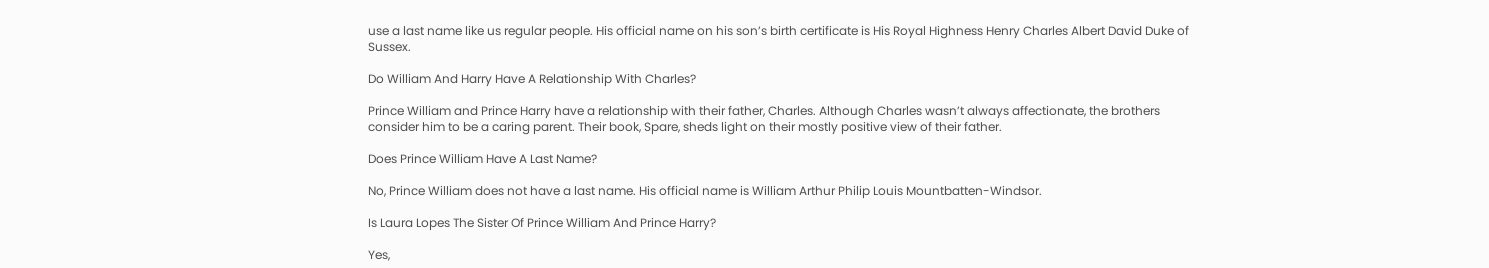use a last name like us regular people. His official name on his son’s birth certificate is His Royal Highness Henry Charles Albert David Duke of Sussex.

Do William And Harry Have A Relationship With Charles?

Prince William and Prince Harry have a relationship with their father, Charles. Although Charles wasn’t always affectionate, the brothers consider him to be a caring parent. Their book, Spare, sheds light on their mostly positive view of their father.

Does Prince William Have A Last Name?

No, Prince William does not have a last name. His official name is William Arthur Philip Louis Mountbatten-Windsor.

Is Laura Lopes The Sister Of Prince William And Prince Harry?

Yes,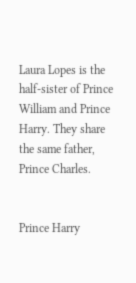Laura Lopes is the half-sister of Prince William and Prince Harry. They share the same father, Prince Charles.


Prince Harry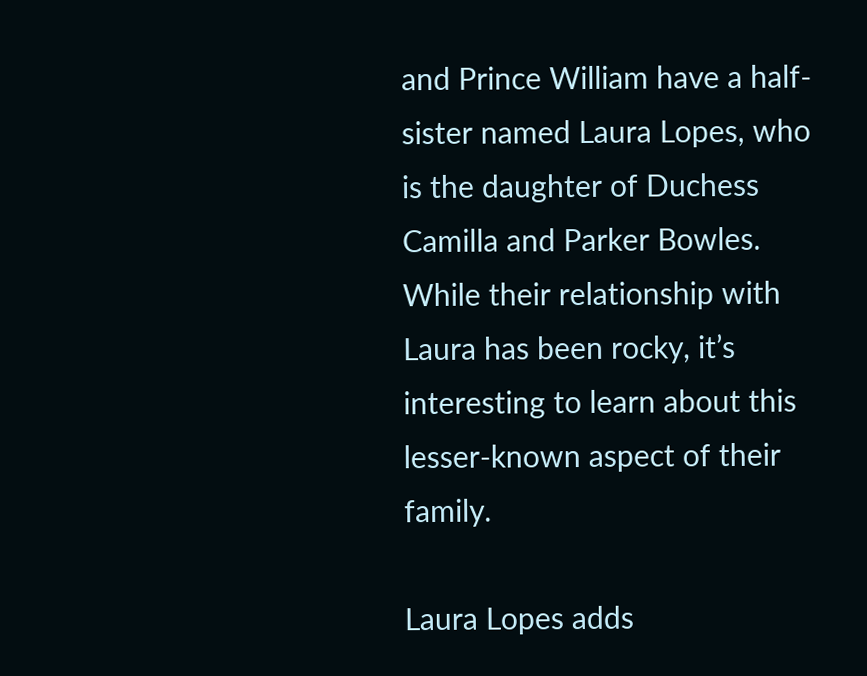and Prince William have a half-sister named Laura Lopes, who is the daughter of Duchess Camilla and Parker Bowles. While their relationship with Laura has been rocky, it’s interesting to learn about this lesser-known aspect of their family.

Laura Lopes adds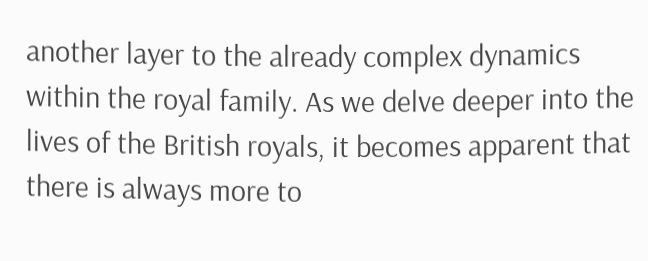another layer to the already complex dynamics within the royal family. As we delve deeper into the lives of the British royals, it becomes apparent that there is always more to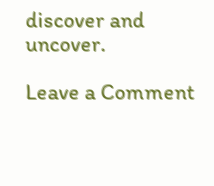discover and uncover.

Leave a Comment